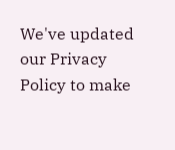We've updated our Privacy Policy to make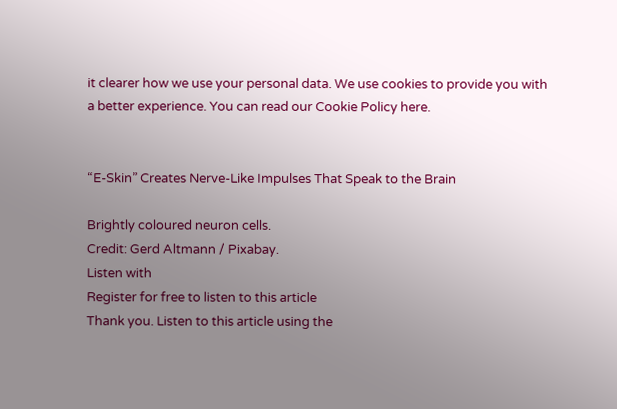it clearer how we use your personal data. We use cookies to provide you with a better experience. You can read our Cookie Policy here.


“E-Skin” Creates Nerve-Like Impulses That Speak to the Brain

Brightly coloured neuron cells.
Credit: Gerd Altmann / Pixabay.
Listen with
Register for free to listen to this article
Thank you. Listen to this article using the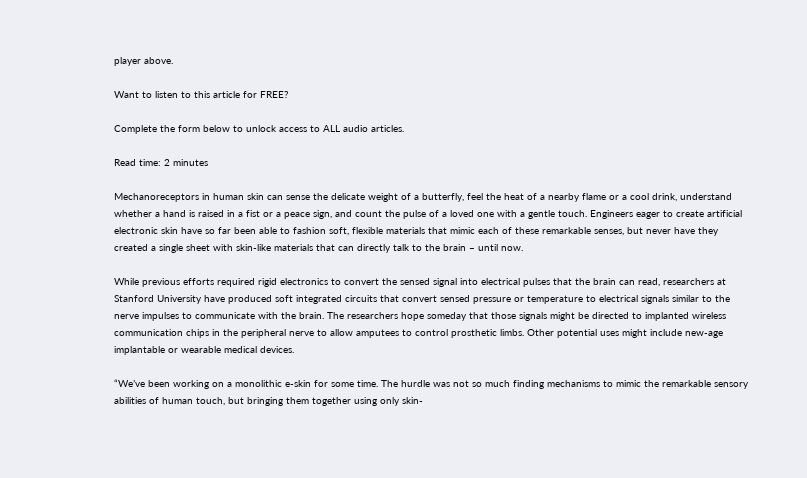player above.

Want to listen to this article for FREE?

Complete the form below to unlock access to ALL audio articles.

Read time: 2 minutes

Mechanoreceptors in human skin can sense the delicate weight of a butterfly, feel the heat of a nearby flame or a cool drink, understand whether a hand is raised in a fist or a peace sign, and count the pulse of a loved one with a gentle touch. Engineers eager to create artificial electronic skin have so far been able to fashion soft, flexible materials that mimic each of these remarkable senses, but never have they created a single sheet with skin-like materials that can directly talk to the brain – until now.

While previous efforts required rigid electronics to convert the sensed signal into electrical pulses that the brain can read, researchers at Stanford University have produced soft integrated circuits that convert sensed pressure or temperature to electrical signals similar to the nerve impulses to communicate with the brain. The researchers hope someday that those signals might be directed to implanted wireless communication chips in the peripheral nerve to allow amputees to control prosthetic limbs. Other potential uses might include new-age implantable or wearable medical devices.

“We’ve been working on a monolithic e-skin for some time. The hurdle was not so much finding mechanisms to mimic the remarkable sensory abilities of human touch, but bringing them together using only skin-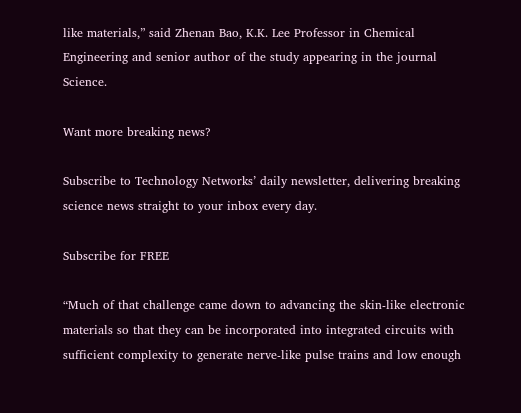like materials,” said Zhenan Bao, K.K. Lee Professor in Chemical Engineering and senior author of the study appearing in the journal Science.

Want more breaking news?

Subscribe to Technology Networks’ daily newsletter, delivering breaking science news straight to your inbox every day.

Subscribe for FREE

“Much of that challenge came down to advancing the skin-like electronic materials so that they can be incorporated into integrated circuits with sufficient complexity to generate nerve-like pulse trains and low enough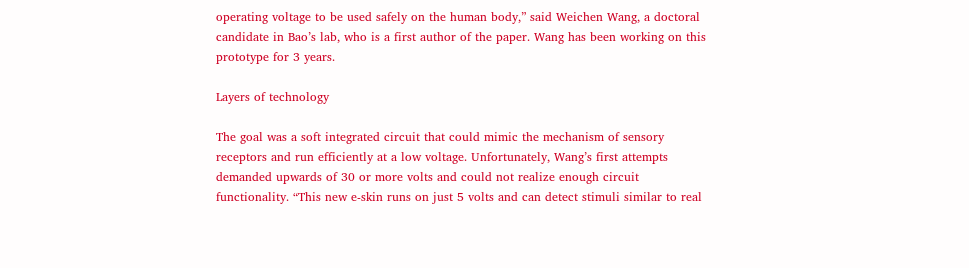operating voltage to be used safely on the human body,” said Weichen Wang, a doctoral candidate in Bao’s lab, who is a first author of the paper. Wang has been working on this prototype for 3 years.

Layers of technology

The goal was a soft integrated circuit that could mimic the mechanism of sensory receptors and run efficiently at a low voltage. Unfortunately, Wang’s first attempts demanded upwards of 30 or more volts and could not realize enough circuit functionality. “This new e-skin runs on just 5 volts and can detect stimuli similar to real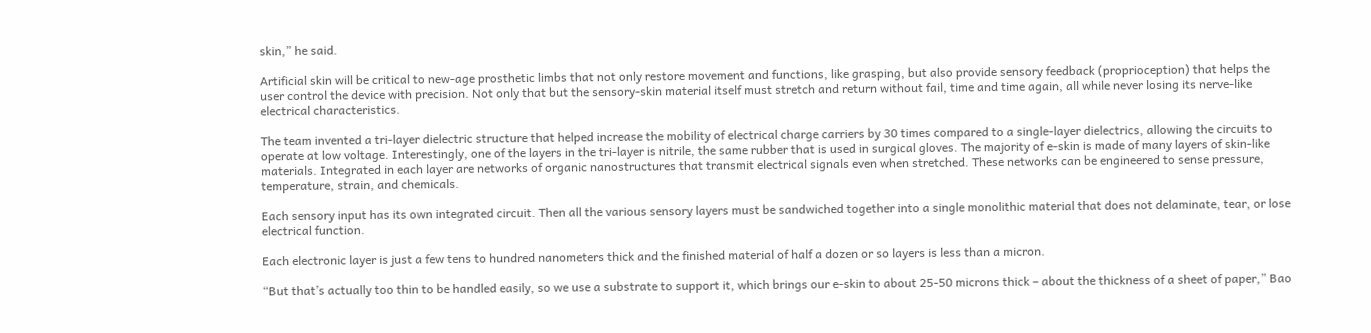skin,” he said.

Artificial skin will be critical to new-age prosthetic limbs that not only restore movement and functions, like grasping, but also provide sensory feedback (proprioception) that helps the user control the device with precision. Not only that but the sensory-skin material itself must stretch and return without fail, time and time again, all while never losing its nerve-like electrical characteristics.

The team invented a tri-layer dielectric structure that helped increase the mobility of electrical charge carriers by 30 times compared to a single-layer dielectrics, allowing the circuits to operate at low voltage. Interestingly, one of the layers in the tri-layer is nitrile, the same rubber that is used in surgical gloves. The majority of e-skin is made of many layers of skin-like materials. Integrated in each layer are networks of organic nanostructures that transmit electrical signals even when stretched. These networks can be engineered to sense pressure, temperature, strain, and chemicals.

Each sensory input has its own integrated circuit. Then all the various sensory layers must be sandwiched together into a single monolithic material that does not delaminate, tear, or lose electrical function.

Each electronic layer is just a few tens to hundred nanometers thick and the finished material of half a dozen or so layers is less than a micron.

“But that’s actually too thin to be handled easily, so we use a substrate to support it, which brings our e-skin to about 25-50 microns thick – about the thickness of a sheet of paper,” Bao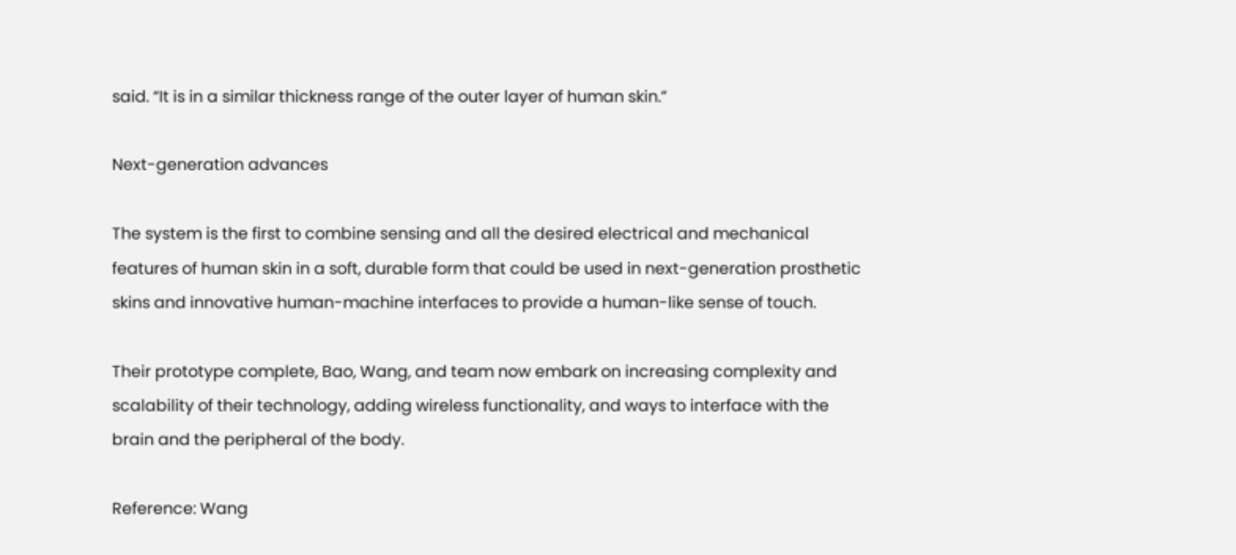said. “It is in a similar thickness range of the outer layer of human skin.”

Next-generation advances

The system is the first to combine sensing and all the desired electrical and mechanical features of human skin in a soft, durable form that could be used in next-generation prosthetic skins and innovative human-machine interfaces to provide a human-like sense of touch.

Their prototype complete, Bao, Wang, and team now embark on increasing complexity and scalability of their technology, adding wireless functionality, and ways to interface with the brain and the peripheral of the body.

Reference: Wang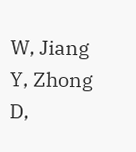W, Jiang Y, Zhong D,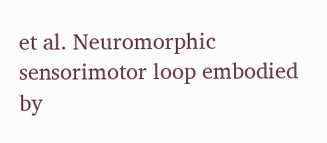et al. Neuromorphic sensorimotor loop embodied by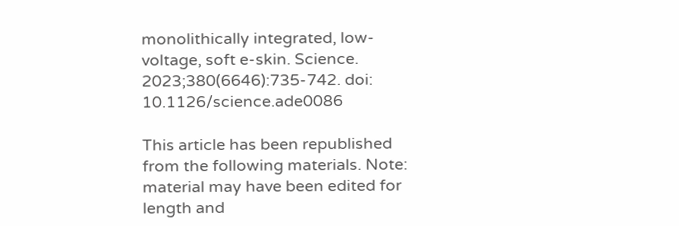monolithically integrated, low-voltage, soft e-skin. Science. 2023;380(6646):735-742. doi: 10.1126/science.ade0086

This article has been republished from the following materials. Note: material may have been edited for length and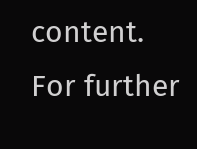content. For further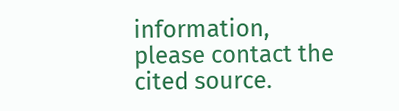information, please contact the cited source.